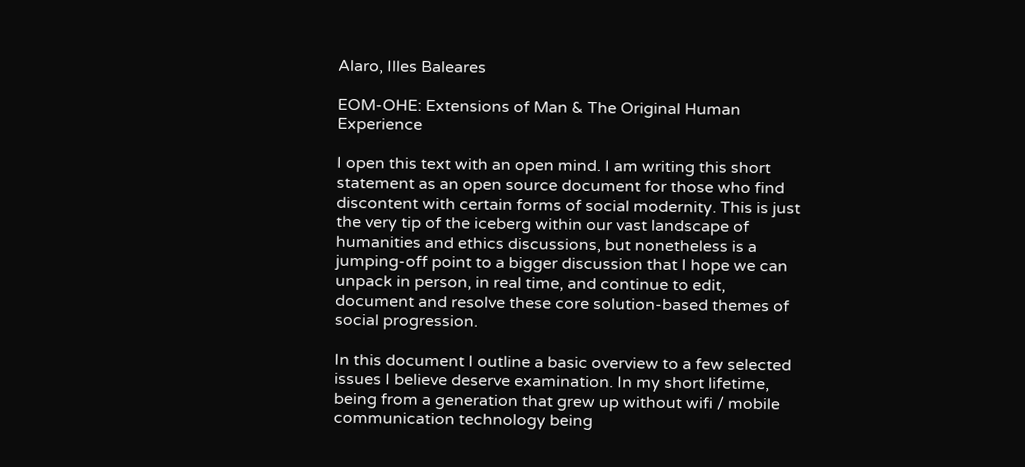Alaro, Illes Baleares

EOM-OHE: Extensions of Man & The Original Human Experience

I open this text with an open mind. I am writing this short statement as an open source document for those who find discontent with certain forms of social modernity. This is just the very tip of the iceberg within our vast landscape of humanities and ethics discussions, but nonetheless is a jumping-off point to a bigger discussion that I hope we can unpack in person, in real time, and continue to edit, document and resolve these core solution-based themes of social progression.

In this document I outline a basic overview to a few selected issues I believe deserve examination. In my short lifetime, being from a generation that grew up without wifi / mobile communication technology being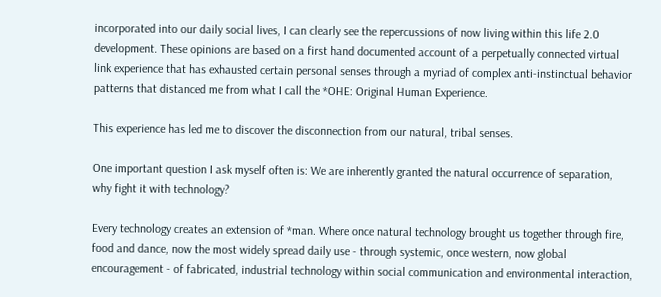incorporated into our daily social lives, I can clearly see the repercussions of now living within this life 2.0 development. These opinions are based on a first hand documented account of a perpetually connected virtual link experience that has exhausted certain personal senses through a myriad of complex anti-instinctual behavior patterns that distanced me from what I call the *OHE: Original Human Experience.

This experience has led me to discover the disconnection from our natural, tribal senses.

One important question I ask myself often is: We are inherently granted the natural occurrence of separation, why fight it with technology?

Every technology creates an extension of *man. Where once natural technology brought us together through fire, food and dance, now the most widely spread daily use - through systemic, once western, now global encouragement - of fabricated, industrial technology within social communication and environmental interaction,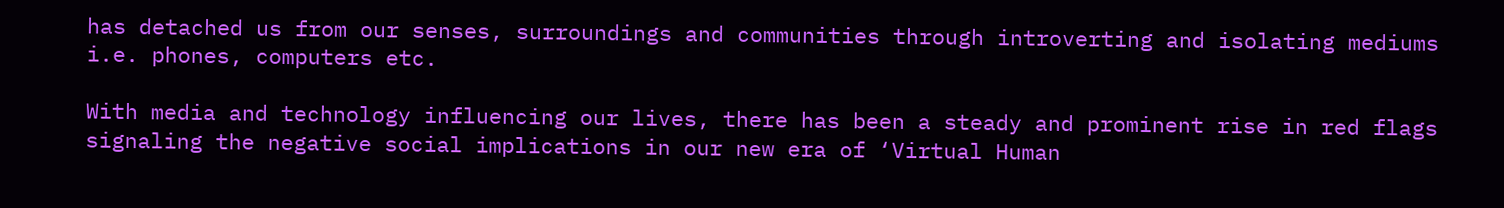has detached us from our senses, surroundings and communities through introverting and isolating mediums i.e. phones, computers etc.

With media and technology influencing our lives, there has been a steady and prominent rise in red flags signaling the negative social implications in our new era of ‘Virtual Human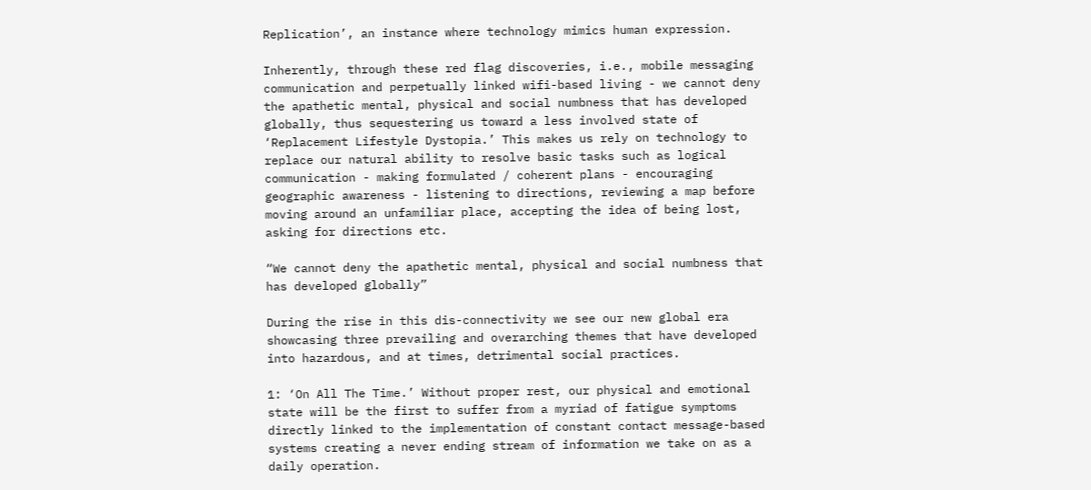Replication’, an instance where technology mimics human expression.

Inherently, through these red flag discoveries, i.e., mobile messaging communication and perpetually linked wifi-based living - we cannot deny the apathetic mental, physical and social numbness that has developed globally, thus sequestering us toward a less involved state of ‘Replacement Lifestyle Dystopia.’ This makes us rely on technology to replace our natural ability to resolve basic tasks such as logical communication - making formulated / coherent plans - encouraging geographic awareness - listening to directions, reviewing a map before moving around an unfamiliar place, accepting the idea of being lost, asking for directions etc.

“We cannot deny the apathetic mental, physical and social numbness that has developed globally”

During the rise in this dis-connectivity we see our new global era showcasing three prevailing and overarching themes that have developed into hazardous, and at times, detrimental social practices.

1: ‘On All The Time.’ Without proper rest, our physical and emotional state will be the first to suffer from a myriad of fatigue symptoms directly linked to the implementation of constant contact message-based systems creating a never ending stream of information we take on as a daily operation.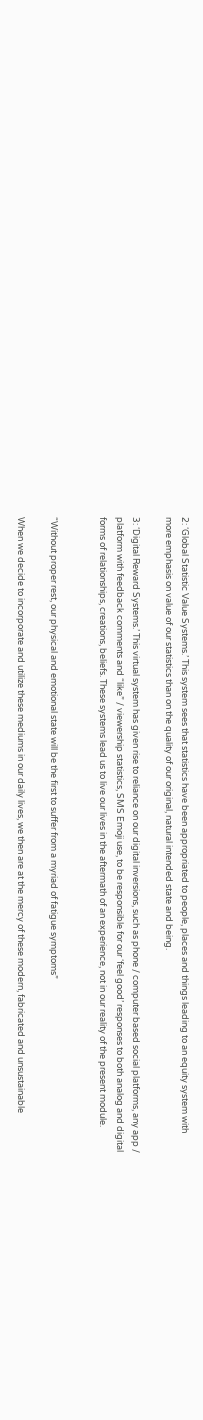2: ‘Global Statistic Value Systems.’ This system sees that statistics have been appropriated to people, places and things leading to an equity system with more emphasis on value of our statistics than on the quality of our original, natural intended state and being.

3: ‘Digital Reward Systems.’ This virtual system has given rise to reliance on our digital inversions, such as phone / computer based social platforms, any app / platform with feedback comments and “like” / viewership statistics, SMS Emoji use, to be responsible for our ‘feel good’ responses to both analog and digital forms of relationships, creations, beliefs. These systems lead us to live our lives in the aftermath of an experience, not in our reality of the present module.


“Without proper rest, our physical and emotional state will be the first to suffer from a myriad of fatigue symptoms”

When we decide to incorporate and utilize these mediums in our daily lives, we then are at the mercy of these modern, fabricated and unsustainable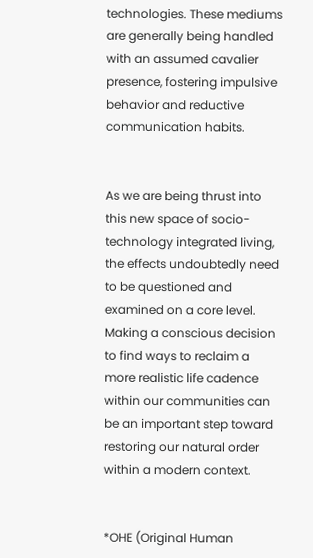technologies. These mediums are generally being handled with an assumed cavalier presence, fostering impulsive behavior and reductive communication habits.


As we are being thrust into this new space of socio-technology integrated living, the effects undoubtedly need to be questioned and examined on a core level. Making a conscious decision to find ways to reclaim a more realistic life cadence within our communities can be an important step toward restoring our natural order within a modern context.


*OHE (Original Human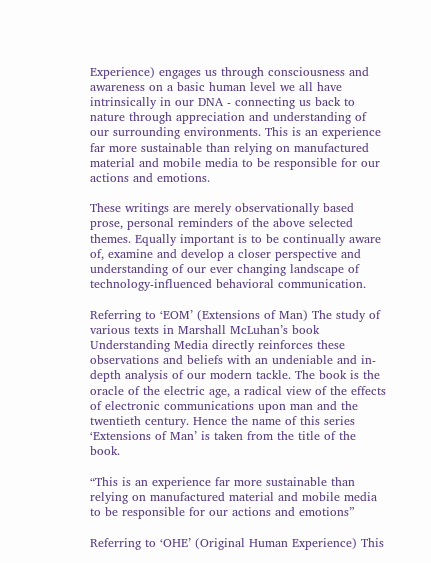Experience) engages us through consciousness and awareness on a basic human level we all have intrinsically in our DNA - connecting us back to nature through appreciation and understanding of our surrounding environments. This is an experience far more sustainable than relying on manufactured material and mobile media to be responsible for our actions and emotions.

These writings are merely observationally based prose, personal reminders of the above selected themes. Equally important is to be continually aware of, examine and develop a closer perspective and understanding of our ever changing landscape of technology-influenced behavioral communication.

Referring to ‘EOM’ (Extensions of Man) The study of various texts in Marshall McLuhan’s book Understanding Media directly reinforces these observations and beliefs with an undeniable and in-depth analysis of our modern tackle. The book is the oracle of the electric age, a radical view of the effects of electronic communications upon man and the twentieth century. Hence the name of this series ‘Extensions of Man’ is taken from the title of the book.

“This is an experience far more sustainable than relying on manufactured material and mobile media to be responsible for our actions and emotions”

Referring to ‘OHE’ (Original Human Experience) This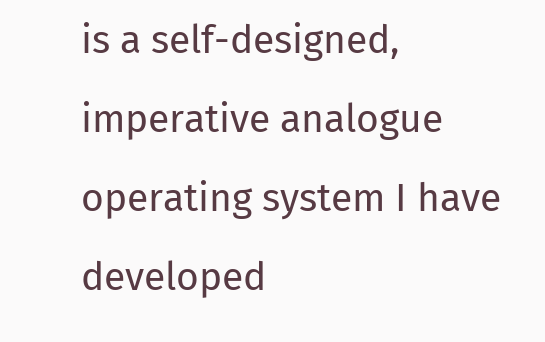is a self-designed, imperative analogue operating system I have developed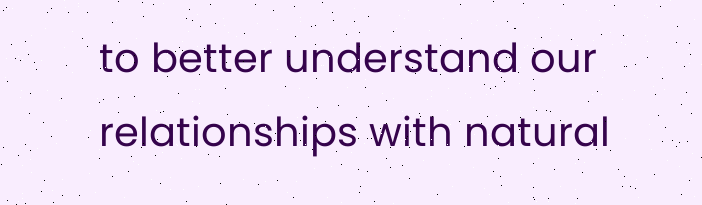to better understand our relationships with natural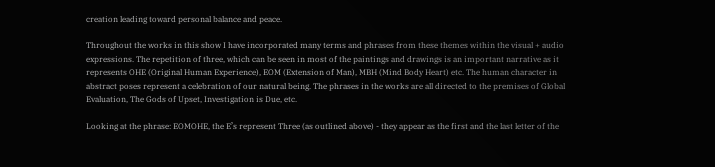creation leading toward personal balance and peace.

Throughout the works in this show I have incorporated many terms and phrases from these themes within the visual + audio expressions. The repetition of three, which can be seen in most of the paintings and drawings is an important narrative as it represents OHE (Original Human Experience), EOM (Extension of Man), MBH (Mind Body Heart) etc. The human character in abstract poses represent a celebration of our natural being. The phrases in the works are all directed to the premises of Global Evaluation, The Gods of Upset, Investigation is Due, etc.

Looking at the phrase: EOMOHE, the E’s represent Three (as outlined above) - they appear as the first and the last letter of the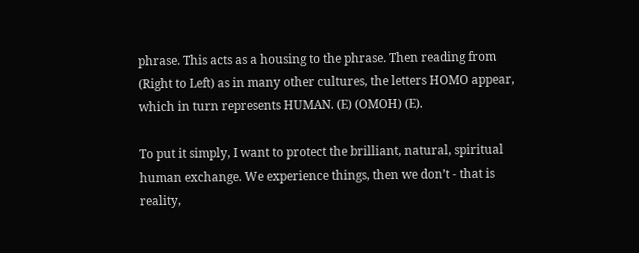phrase. This acts as a housing to the phrase. Then reading from (Right to Left) as in many other cultures, the letters HOMO appear, which in turn represents HUMAN. (E) (OMOH) (E).

To put it simply, I want to protect the brilliant, natural, spiritual human exchange. We experience things, then we don’t - that is reality,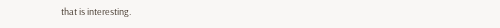that is interesting.